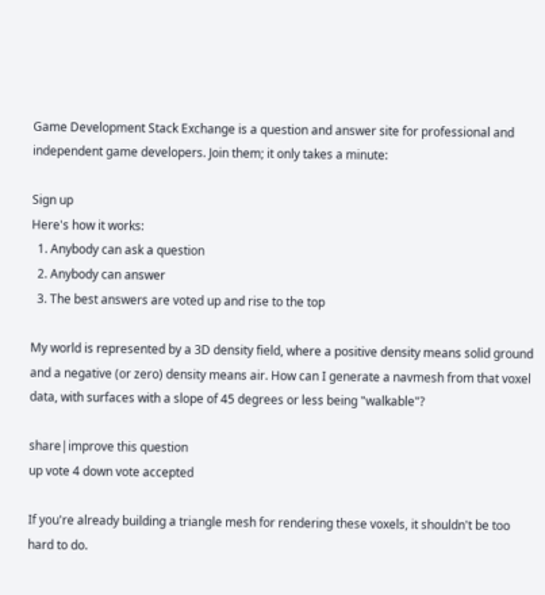Game Development Stack Exchange is a question and answer site for professional and independent game developers. Join them; it only takes a minute:

Sign up
Here's how it works:
  1. Anybody can ask a question
  2. Anybody can answer
  3. The best answers are voted up and rise to the top

My world is represented by a 3D density field, where a positive density means solid ground and a negative (or zero) density means air. How can I generate a navmesh from that voxel data, with surfaces with a slope of 45 degrees or less being "walkable"?

share|improve this question
up vote 4 down vote accepted

If you're already building a triangle mesh for rendering these voxels, it shouldn't be too hard to do.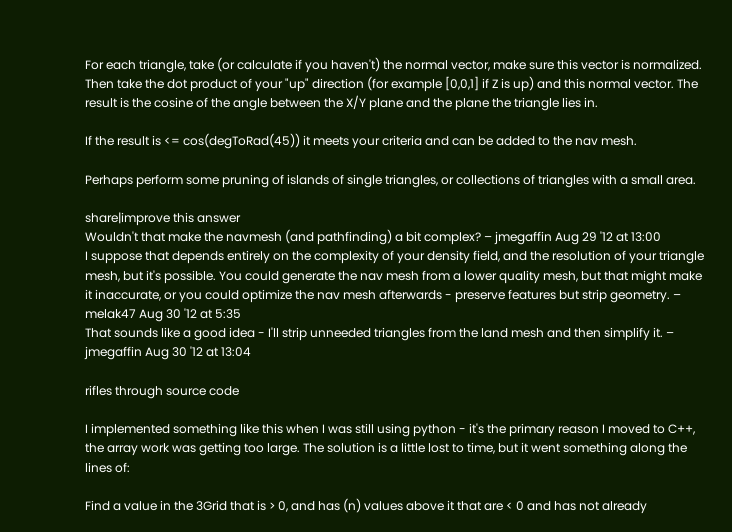For each triangle, take (or calculate if you haven't) the normal vector, make sure this vector is normalized. Then take the dot product of your "up" direction (for example [0,0,1] if Z is up) and this normal vector. The result is the cosine of the angle between the X/Y plane and the plane the triangle lies in.

If the result is <= cos(degToRad(45)) it meets your criteria and can be added to the nav mesh.

Perhaps perform some pruning of islands of single triangles, or collections of triangles with a small area.

share|improve this answer
Wouldn't that make the navmesh (and pathfinding) a bit complex? – jmegaffin Aug 29 '12 at 13:00
I suppose that depends entirely on the complexity of your density field, and the resolution of your triangle mesh, but it's possible. You could generate the nav mesh from a lower quality mesh, but that might make it inaccurate, or you could optimize the nav mesh afterwards - preserve features but strip geometry. – melak47 Aug 30 '12 at 5:35
That sounds like a good idea - I'll strip unneeded triangles from the land mesh and then simplify it. – jmegaffin Aug 30 '12 at 13:04

rifles through source code

I implemented something like this when I was still using python - it's the primary reason I moved to C++, the array work was getting too large. The solution is a little lost to time, but it went something along the lines of:

Find a value in the 3Grid that is > 0, and has (n) values above it that are < 0 and has not already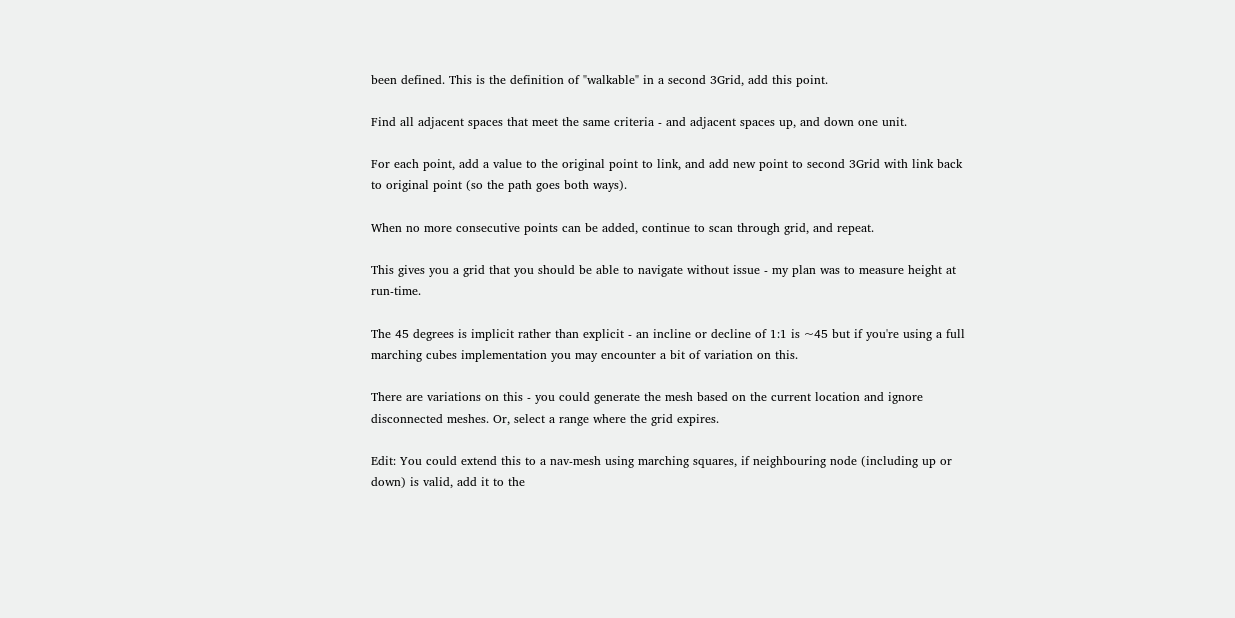been defined. This is the definition of "walkable" in a second 3Grid, add this point.

Find all adjacent spaces that meet the same criteria - and adjacent spaces up, and down one unit.

For each point, add a value to the original point to link, and add new point to second 3Grid with link back to original point (so the path goes both ways).

When no more consecutive points can be added, continue to scan through grid, and repeat.

This gives you a grid that you should be able to navigate without issue - my plan was to measure height at run-time.

The 45 degrees is implicit rather than explicit - an incline or decline of 1:1 is ~45 but if you're using a full marching cubes implementation you may encounter a bit of variation on this.

There are variations on this - you could generate the mesh based on the current location and ignore disconnected meshes. Or, select a range where the grid expires.

Edit: You could extend this to a nav-mesh using marching squares, if neighbouring node (including up or down) is valid, add it to the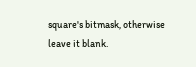square's bitmask, otherwise leave it blank.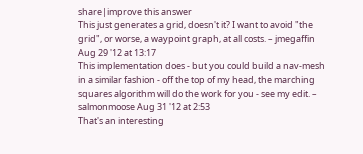share|improve this answer
This just generates a grid, doesn't it? I want to avoid "the grid", or worse, a waypoint graph, at all costs. – jmegaffin Aug 29 '12 at 13:17
This implementation does - but you could build a nav-mesh in a similar fashion - off the top of my head, the marching squares algorithm will do the work for you - see my edit. – salmonmoose Aug 31 '12 at 2:53
That's an interesting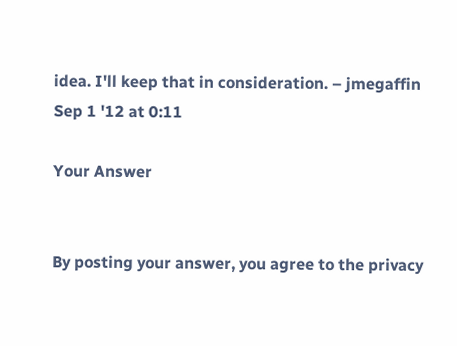idea. I'll keep that in consideration. – jmegaffin Sep 1 '12 at 0:11

Your Answer


By posting your answer, you agree to the privacy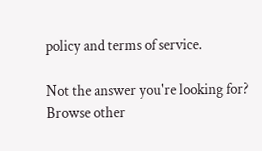policy and terms of service.

Not the answer you're looking for? Browse other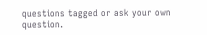questions tagged or ask your own question.